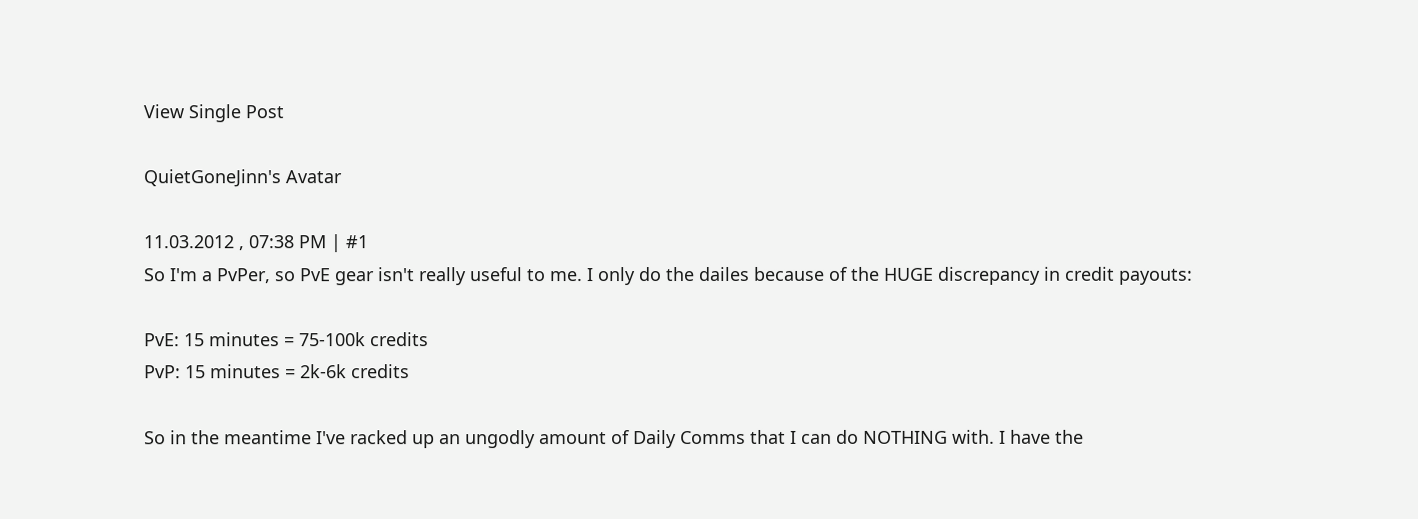View Single Post

QuietGoneJinn's Avatar

11.03.2012 , 07:38 PM | #1
So I'm a PvPer, so PvE gear isn't really useful to me. I only do the dailes because of the HUGE discrepancy in credit payouts:

PvE: 15 minutes = 75-100k credits
PvP: 15 minutes = 2k-6k credits

So in the meantime I've racked up an ungodly amount of Daily Comms that I can do NOTHING with. I have the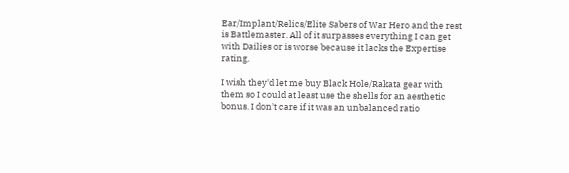Ear/Implant/Relics/Elite Sabers of War Hero and the rest is Battlemaster. All of it surpasses everything I can get with Dailies or is worse because it lacks the Expertise rating.

I wish they'd let me buy Black Hole/Rakata gear with them so I could at least use the shells for an aesthetic bonus. I don't care if it was an unbalanced ratio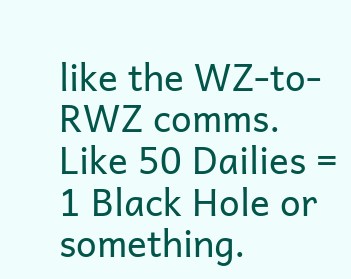like the WZ-to-RWZ comms. Like 50 Dailies = 1 Black Hole or something.